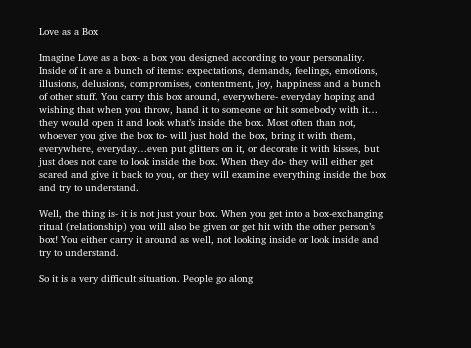Love as a Box

Imagine Love as a box- a box you designed according to your personality. Inside of it are a bunch of items: expectations, demands, feelings, emotions, illusions, delusions, compromises, contentment, joy, happiness and a bunch of other stuff. You carry this box around, everywhere- everyday hoping and wishing that when you throw, hand it to someone or hit somebody with it… they would open it and look what’s inside the box. Most often than not, whoever you give the box to- will just hold the box, bring it with them, everywhere, everyday…even put glitters on it, or decorate it with kisses, but just does not care to look inside the box. When they do- they will either get scared and give it back to you, or they will examine everything inside the box and try to understand.

Well, the thing is- it is not just your box. When you get into a box-exchanging ritual (relationship) you will also be given or get hit with the other person’s box! You either carry it around as well, not looking inside or look inside and try to understand.

So it is a very difficult situation. People go along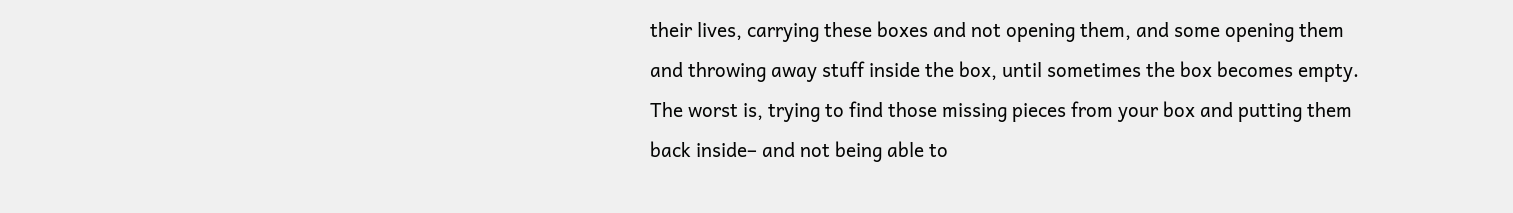their lives, carrying these boxes and not opening them, and some opening them and throwing away stuff inside the box, until sometimes the box becomes empty. The worst is, trying to find those missing pieces from your box and putting them back inside– and not being able to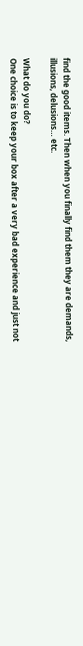find the good items. Then when you finally find them they are demands, illusions, delusions… etc.

What do you do?
One choice is to keep your box after a very bad experience and just not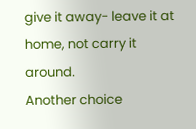give it away- leave it at home, not carry it around.
Another choice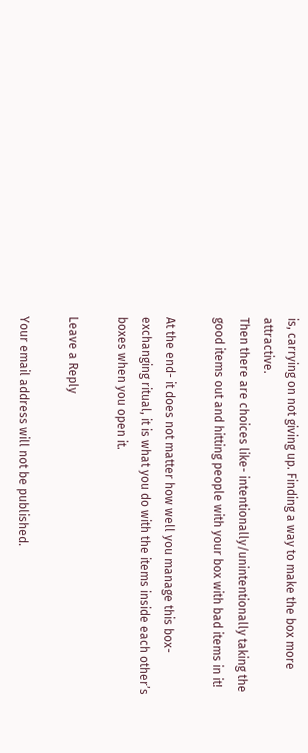is, carrying on not giving up. Finding a way to make the box more attractive.
Then there are choices like- intentionally/unintentionally taking the good items out and hitting people with your box with bad items in it!

At the end- it does not matter how well you manage this box- exchanging ritual, it is what you do with the items inside each other’s boxes when you open it.

Leave a Reply

Your email address will not be published.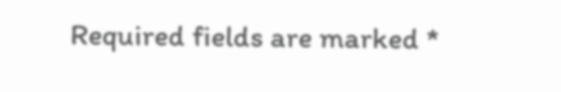Required fields are marked *